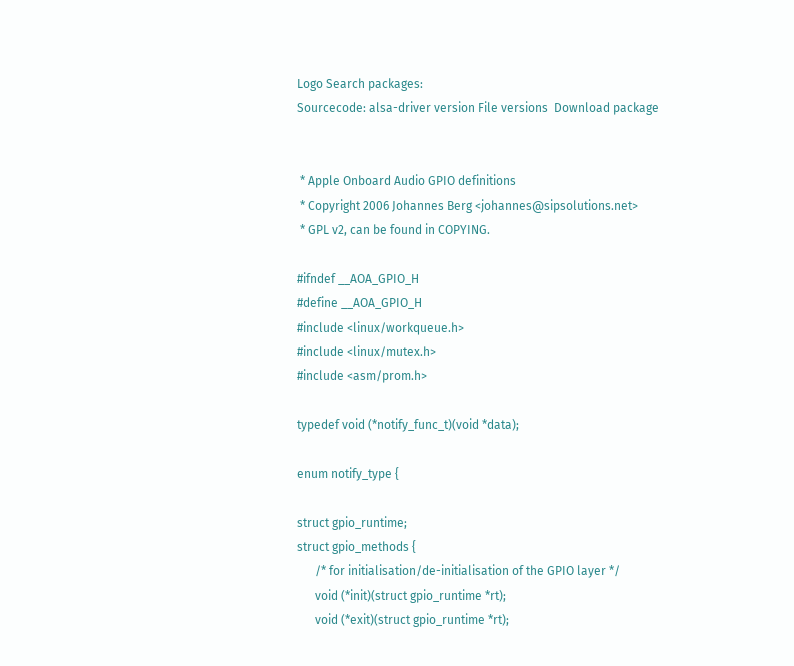Logo Search packages:
Sourcecode: alsa-driver version File versions  Download package


 * Apple Onboard Audio GPIO definitions
 * Copyright 2006 Johannes Berg <johannes@sipsolutions.net>
 * GPL v2, can be found in COPYING.

#ifndef __AOA_GPIO_H
#define __AOA_GPIO_H
#include <linux/workqueue.h>
#include <linux/mutex.h>
#include <asm/prom.h>

typedef void (*notify_func_t)(void *data);

enum notify_type {

struct gpio_runtime;
struct gpio_methods {
      /* for initialisation/de-initialisation of the GPIO layer */
      void (*init)(struct gpio_runtime *rt);
      void (*exit)(struct gpio_runtime *rt);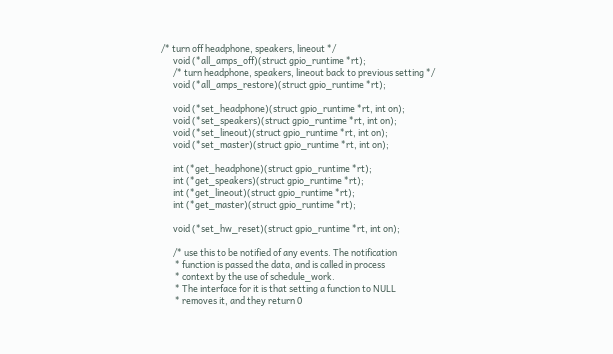/* turn off headphone, speakers, lineout */
      void (*all_amps_off)(struct gpio_runtime *rt);
      /* turn headphone, speakers, lineout back to previous setting */
      void (*all_amps_restore)(struct gpio_runtime *rt);

      void (*set_headphone)(struct gpio_runtime *rt, int on);
      void (*set_speakers)(struct gpio_runtime *rt, int on);
      void (*set_lineout)(struct gpio_runtime *rt, int on);
      void (*set_master)(struct gpio_runtime *rt, int on);

      int (*get_headphone)(struct gpio_runtime *rt);
      int (*get_speakers)(struct gpio_runtime *rt);
      int (*get_lineout)(struct gpio_runtime *rt);
      int (*get_master)(struct gpio_runtime *rt);

      void (*set_hw_reset)(struct gpio_runtime *rt, int on);

      /* use this to be notified of any events. The notification
       * function is passed the data, and is called in process
       * context by the use of schedule_work.
       * The interface for it is that setting a function to NULL
       * removes it, and they return 0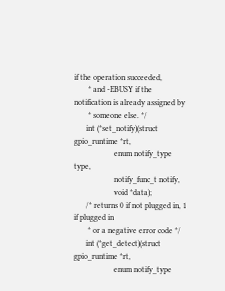if the operation succeeded,
       * and -EBUSY if the notification is already assigned by
       * someone else. */
      int (*set_notify)(struct gpio_runtime *rt,
                    enum notify_type type,
                    notify_func_t notify,
                    void *data);
      /* returns 0 if not plugged in, 1 if plugged in
       * or a negative error code */
      int (*get_detect)(struct gpio_runtime *rt,
                    enum notify_type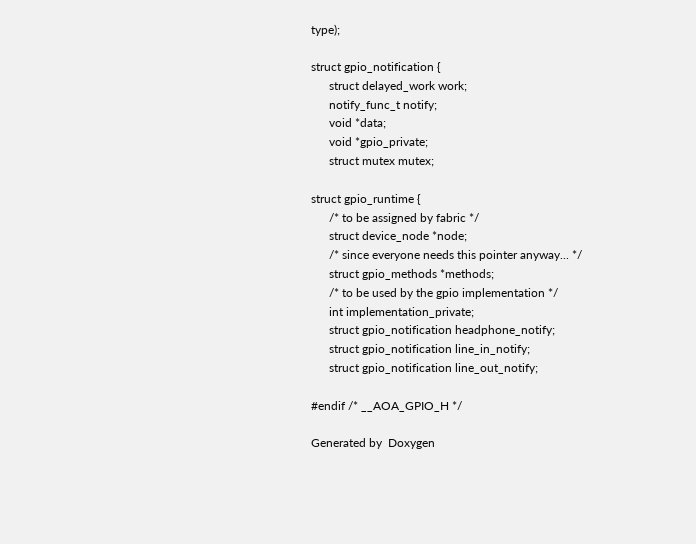type);

struct gpio_notification {
      struct delayed_work work;
      notify_func_t notify;
      void *data;
      void *gpio_private;
      struct mutex mutex;

struct gpio_runtime {
      /* to be assigned by fabric */
      struct device_node *node;
      /* since everyone needs this pointer anyway... */
      struct gpio_methods *methods;
      /* to be used by the gpio implementation */
      int implementation_private;
      struct gpio_notification headphone_notify;
      struct gpio_notification line_in_notify;
      struct gpio_notification line_out_notify;

#endif /* __AOA_GPIO_H */

Generated by  Doxygen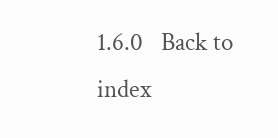1.6.0   Back to index